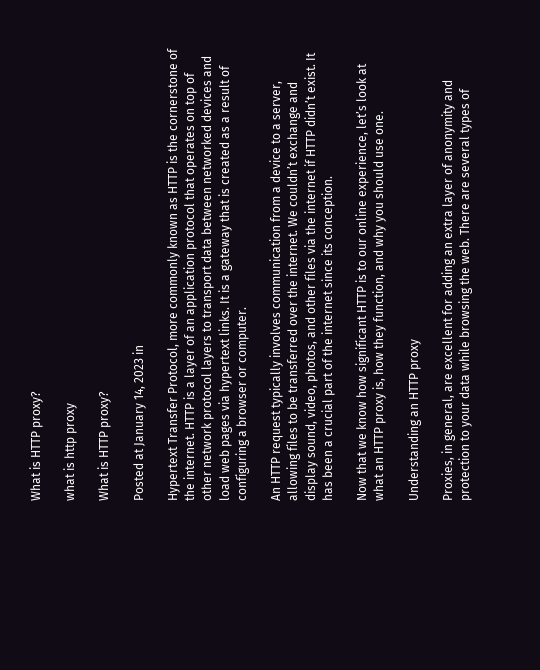What is HTTP proxy?

what is http proxy

What is HTTP proxy?

Posted at January 14, 2023 in

Hypertext Transfer Protocol, more commonly known as HTTP is the cornerstone of the internet. HTTP is a layer of an application protocol that operates on top of other network protocol layers to transport data between networked devices and load web pages via hypertext links. It is a gateway that is created as a result of configuring a browser or computer.

An HTTP request typically involves communication from a device to a server, allowing files to be transferred over the internet. We couldn’t exchange and display sound, video, photos, and other files via the internet if HTTP didn’t exist. It has been a crucial part of the internet since its conception.

Now that we know how significant HTTP is to our online experience, let’s look at what an HTTP proxy is, how they function, and why you should use one.

Understanding an HTTP proxy

Proxies, in general, are excellent for adding an extra layer of anonymity and protection to your data while browsing the web. There are several types of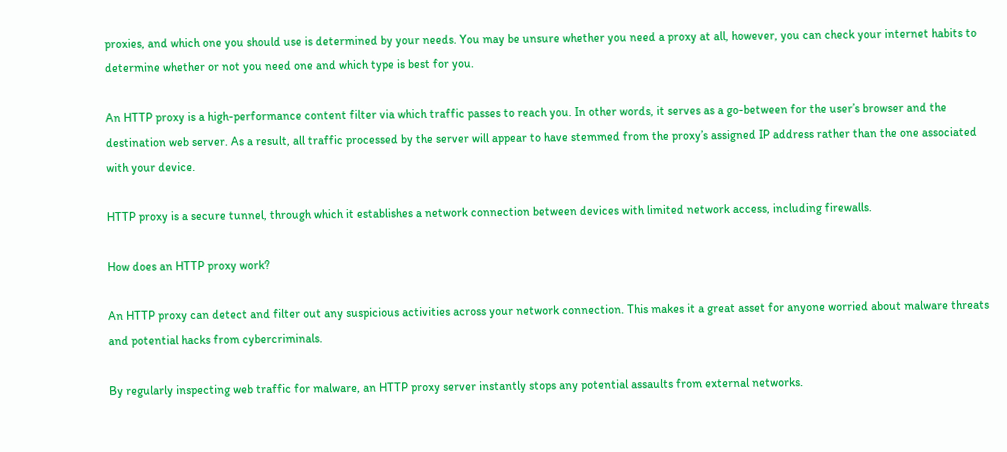proxies, and which one you should use is determined by your needs. You may be unsure whether you need a proxy at all, however, you can check your internet habits to determine whether or not you need one and which type is best for you.

An HTTP proxy is a high-performance content filter via which traffic passes to reach you. In other words, it serves as a go-between for the user’s browser and the destination web server. As a result, all traffic processed by the server will appear to have stemmed from the proxy’s assigned IP address rather than the one associated with your device.

HTTP proxy is a secure tunnel, through which it establishes a network connection between devices with limited network access, including firewalls.

How does an HTTP proxy work?

An HTTP proxy can detect and filter out any suspicious activities across your network connection. This makes it a great asset for anyone worried about malware threats and potential hacks from cybercriminals.

By regularly inspecting web traffic for malware, an HTTP proxy server instantly stops any potential assaults from external networks.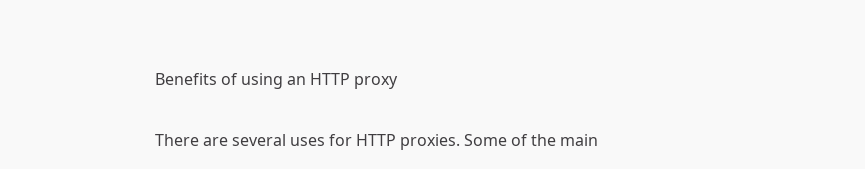Benefits of using an HTTP proxy

There are several uses for HTTP proxies. Some of the main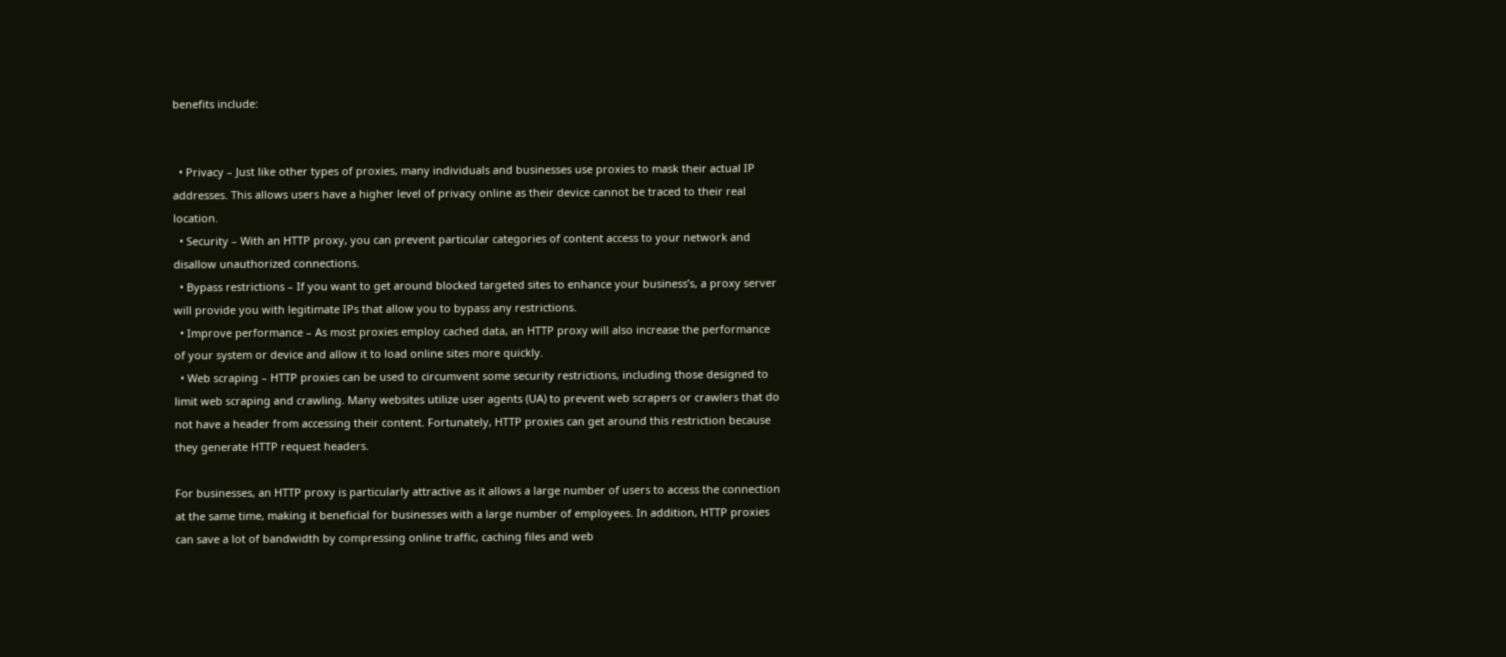benefits include:


  • Privacy – Just like other types of proxies, many individuals and businesses use proxies to mask their actual IP addresses. This allows users have a higher level of privacy online as their device cannot be traced to their real location.
  • Security – With an HTTP proxy, you can prevent particular categories of content access to your network and disallow unauthorized connections.
  • Bypass restrictions – If you want to get around blocked targeted sites to enhance your business’s, a proxy server will provide you with legitimate IPs that allow you to bypass any restrictions.
  • Improve performance – As most proxies employ cached data, an HTTP proxy will also increase the performance of your system or device and allow it to load online sites more quickly.
  • Web scraping – HTTP proxies can be used to circumvent some security restrictions, including those designed to limit web scraping and crawling. Many websites utilize user agents (UA) to prevent web scrapers or crawlers that do not have a header from accessing their content. Fortunately, HTTP proxies can get around this restriction because they generate HTTP request headers.

For businesses, an HTTP proxy is particularly attractive as it allows a large number of users to access the connection at the same time, making it beneficial for businesses with a large number of employees. In addition, HTTP proxies can save a lot of bandwidth by compressing online traffic, caching files and web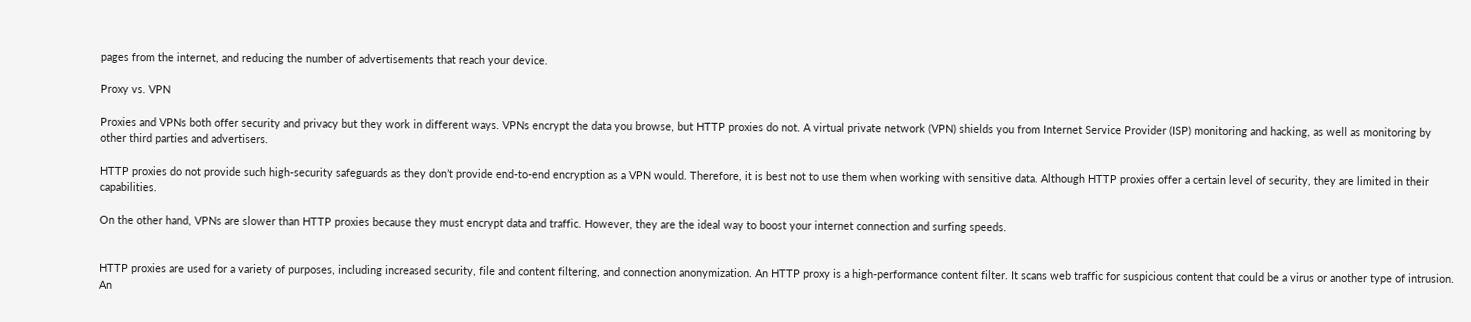pages from the internet, and reducing the number of advertisements that reach your device.

Proxy vs. VPN

Proxies and VPNs both offer security and privacy but they work in different ways. VPNs encrypt the data you browse, but HTTP proxies do not. A virtual private network (VPN) shields you from Internet Service Provider (ISP) monitoring and hacking, as well as monitoring by other third parties and advertisers.

HTTP proxies do not provide such high-security safeguards as they don’t provide end-to-end encryption as a VPN would. Therefore, it is best not to use them when working with sensitive data. Although HTTP proxies offer a certain level of security, they are limited in their capabilities.

On the other hand, VPNs are slower than HTTP proxies because they must encrypt data and traffic. However, they are the ideal way to boost your internet connection and surfing speeds.


HTTP proxies are used for a variety of purposes, including increased security, file and content filtering, and connection anonymization. An HTTP proxy is a high-performance content filter. It scans web traffic for suspicious content that could be a virus or another type of intrusion. An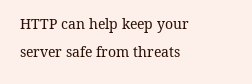HTTP can help keep your server safe from threats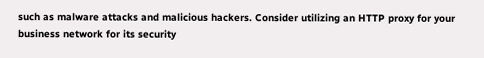such as malware attacks and malicious hackers. Consider utilizing an HTTP proxy for your business network for its security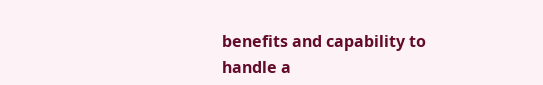benefits and capability to handle a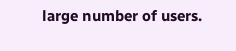large number of users.